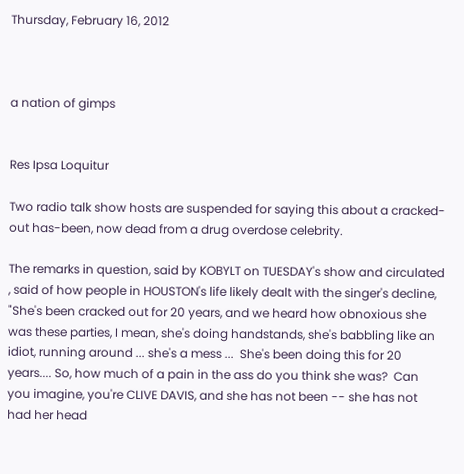Thursday, February 16, 2012



a nation of gimps


Res Ipsa Loquitur

Two radio talk show hosts are suspended for saying this about a cracked-out has-been, now dead from a drug overdose celebrity.

The remarks in question, said by KOBYLT on TUESDAY's show and circulated , said of how people in HOUSTON's life likely dealt with the singer's decline, "She's been cracked out for 20 years, and we heard how obnoxious she was these parties, I mean, she's doing handstands, she's babbling like an idiot, running around ... she's a mess ...  She's been doing this for 20 years.... So, how much of a pain in the ass do you think she was?  Can you imagine, you're CLIVE DAVIS, and she has not been -- she has not had her head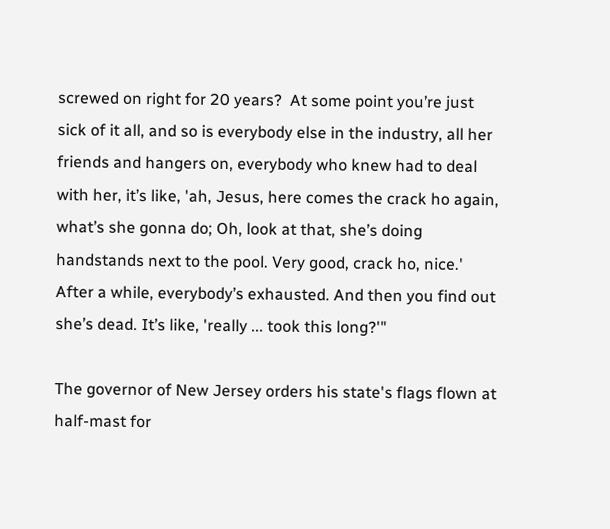screwed on right for 20 years?  At some point you’re just sick of it all, and so is everybody else in the industry, all her friends and hangers on, everybody who knew had to deal with her, it’s like, 'ah, Jesus, here comes the crack ho again, what’s she gonna do; Oh, look at that, she’s doing handstands next to the pool. Very good, crack ho, nice.'  After a while, everybody’s exhausted. And then you find out she’s dead. It’s like, 'really ... took this long?'"

The governor of New Jersey orders his state's flags flown at half-mast for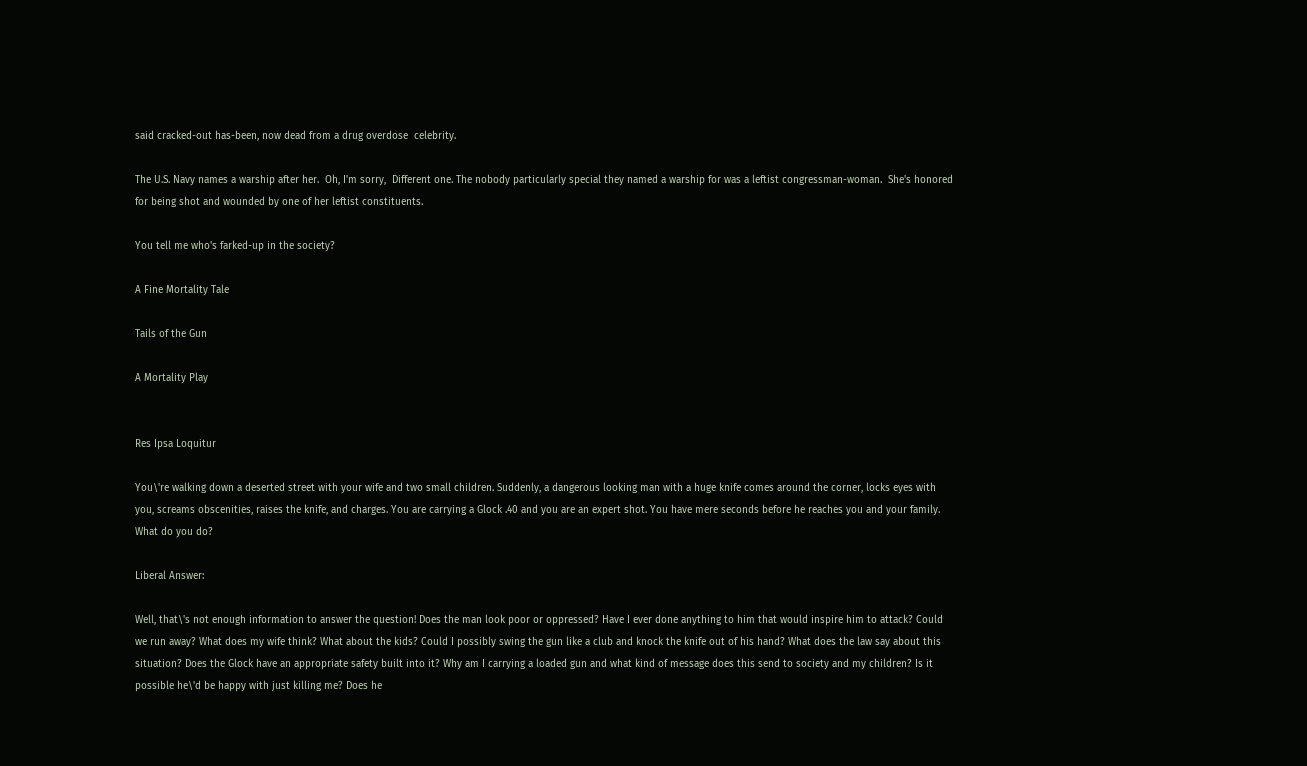said cracked-out has-been, now dead from a drug overdose  celebrity.

The U.S. Navy names a warship after her.  Oh, I'm sorry,  Different one. The nobody particularly special they named a warship for was a leftist congressman-woman.  She's honored for being shot and wounded by one of her leftist constituents.

You tell me who's farked-up in the society?

A Fine Mortality Tale

Tails of the Gun

A Mortality Play


Res Ipsa Loquitur

You\'re walking down a deserted street with your wife and two small children. Suddenly, a dangerous looking man with a huge knife comes around the corner, locks eyes with you, screams obscenities, raises the knife, and charges. You are carrying a Glock .40 and you are an expert shot. You have mere seconds before he reaches you and your family. What do you do?

Liberal Answer:

Well, that\'s not enough information to answer the question! Does the man look poor or oppressed? Have I ever done anything to him that would inspire him to attack? Could we run away? What does my wife think? What about the kids? Could I possibly swing the gun like a club and knock the knife out of his hand? What does the law say about this situation? Does the Glock have an appropriate safety built into it? Why am I carrying a loaded gun and what kind of message does this send to society and my children? Is it possible he\'d be happy with just killing me? Does he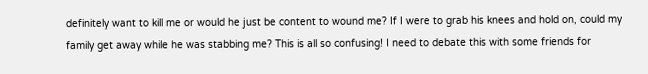definitely want to kill me or would he just be content to wound me? If I were to grab his knees and hold on, could my family get away while he was stabbing me? This is all so confusing! I need to debate this with some friends for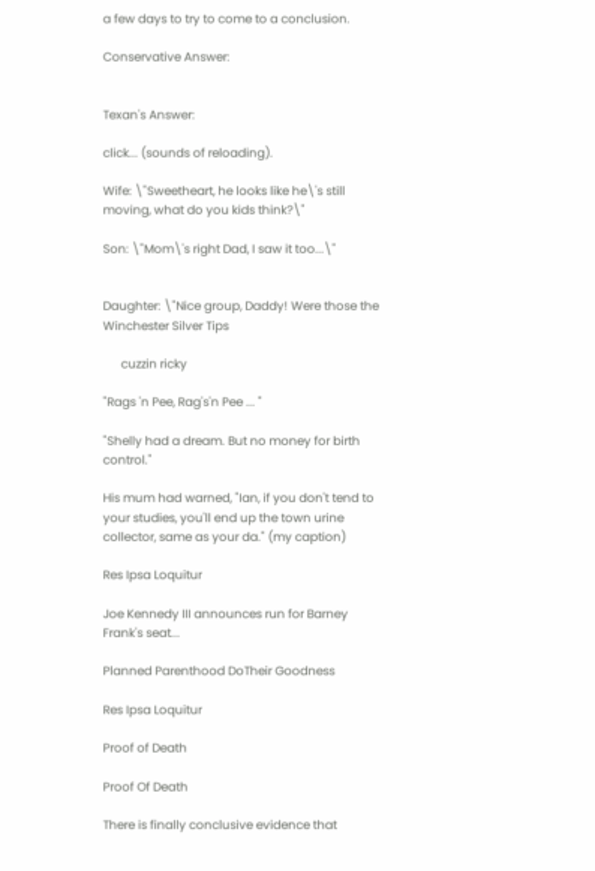a few days to try to come to a conclusion.

Conservative Answer:


Texan's Answer:

click... (sounds of reloading).

Wife: \"Sweetheart, he looks like he\'s still moving, what do you kids think?\"

Son: \"Mom\'s right Dad, I saw it too...\"


Daughter: \"Nice group, Daddy! Were those the Winchester Silver Tips

      cuzzin ricky

"Rags 'n Pee, Rag's'n Pee ... "

"Shelly had a dream. But no money for birth control."

His mum had warned, "Ian, if you don't tend to your studies, you'll end up the town urine collector, same as your da." (my caption)

Res Ipsa Loquitur

Joe Kennedy III announces run for Barney Frank's seat...

Planned Parenthood DoTheir Goodness

Res Ipsa Loquitur

Proof of Death

Proof Of Death

There is finally conclusive evidence that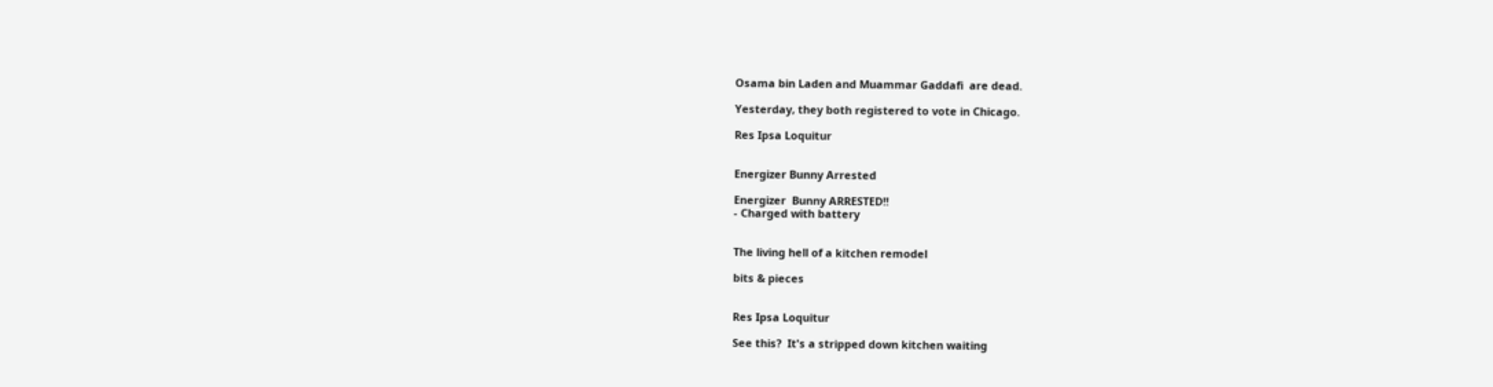Osama bin Laden and Muammar Gaddafi  are dead.

Yesterday, they both registered to vote in Chicago.

Res Ipsa Loquitur


Energizer Bunny Arrested

Energizer  Bunny ARRESTED!!
- Charged with battery


The living hell of a kitchen remodel

bits & pieces


Res Ipsa Loquitur

See this?  It's a stripped down kitchen waiting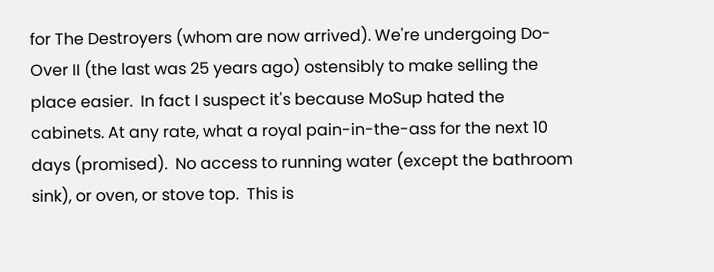for The Destroyers (whom are now arrived). We're undergoing Do-Over II (the last was 25 years ago) ostensibly to make selling the place easier.  In fact I suspect it's because MoSup hated the cabinets. At any rate, what a royal pain-in-the-ass for the next 10 days (promised).  No access to running water (except the bathroom sink), or oven, or stove top.  This is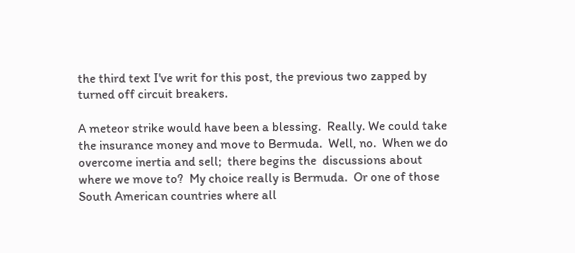the third text I've writ for this post, the previous two zapped by turned off circuit breakers.

A meteor strike would have been a blessing.  Really. We could take the insurance money and move to Bermuda.  Well, no.  When we do overcome inertia and sell;  there begins the  discussions about where we move to?  My choice really is Bermuda.  Or one of those South American countries where all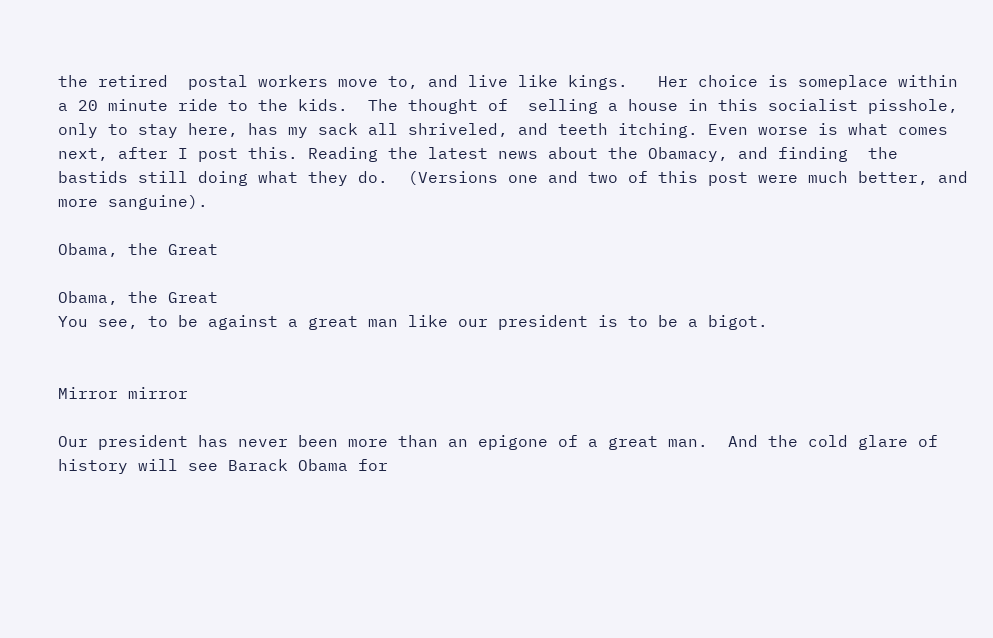the retired  postal workers move to, and live like kings.   Her choice is someplace within a 20 minute ride to the kids.  The thought of  selling a house in this socialist pisshole, only to stay here, has my sack all shriveled, and teeth itching. Even worse is what comes next, after I post this. Reading the latest news about the Obamacy, and finding  the bastids still doing what they do.  (Versions one and two of this post were much better, and more sanguine).

Obama, the Great

Obama, the Great
You see, to be against a great man like our president is to be a bigot.


Mirror mirror

Our president has never been more than an epigone of a great man.  And the cold glare of history will see Barack Obama for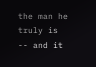the man he truly is -- and it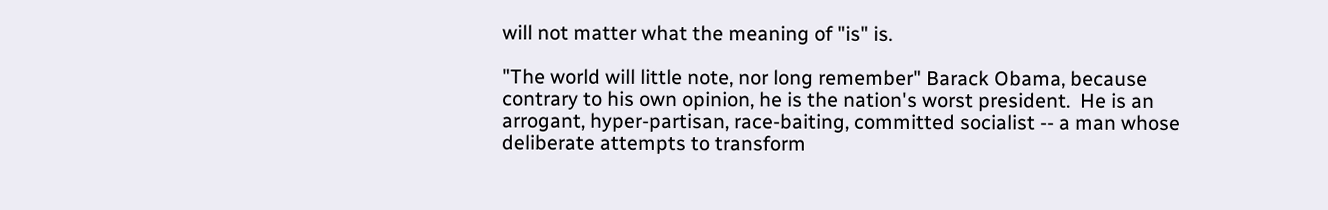will not matter what the meaning of "is" is.

"The world will little note, nor long remember" Barack Obama, because contrary to his own opinion, he is the nation's worst president.  He is an arrogant, hyper-partisan, race-baiting, committed socialist -- a man whose deliberate attempts to transform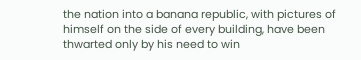the nation into a banana republic, with pictures of himself on the side of every building, have been thwarted only by his need to win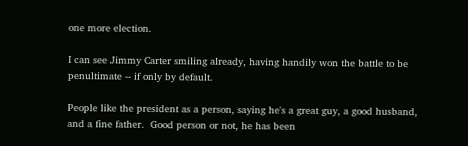one more election.

I can see Jimmy Carter smiling already, having handily won the battle to be penultimate -- if only by default.

People like the president as a person, saying he's a great guy, a good husband, and a fine father.  Good person or not, he has been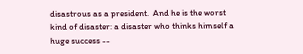disastrous as a president.  And he is the worst kind of disaster: a disaster who thinks himself a huge success --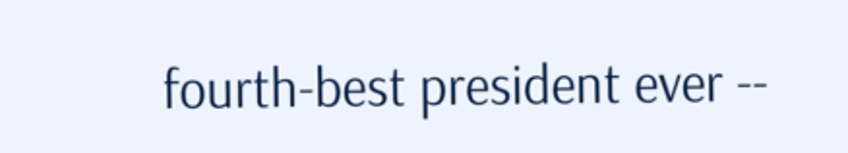fourth-best president ever --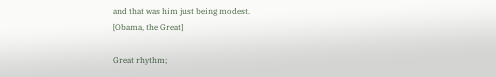and that was him just being modest.
[Obama, the Great]

Great rhythm;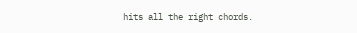hits all the right chords.